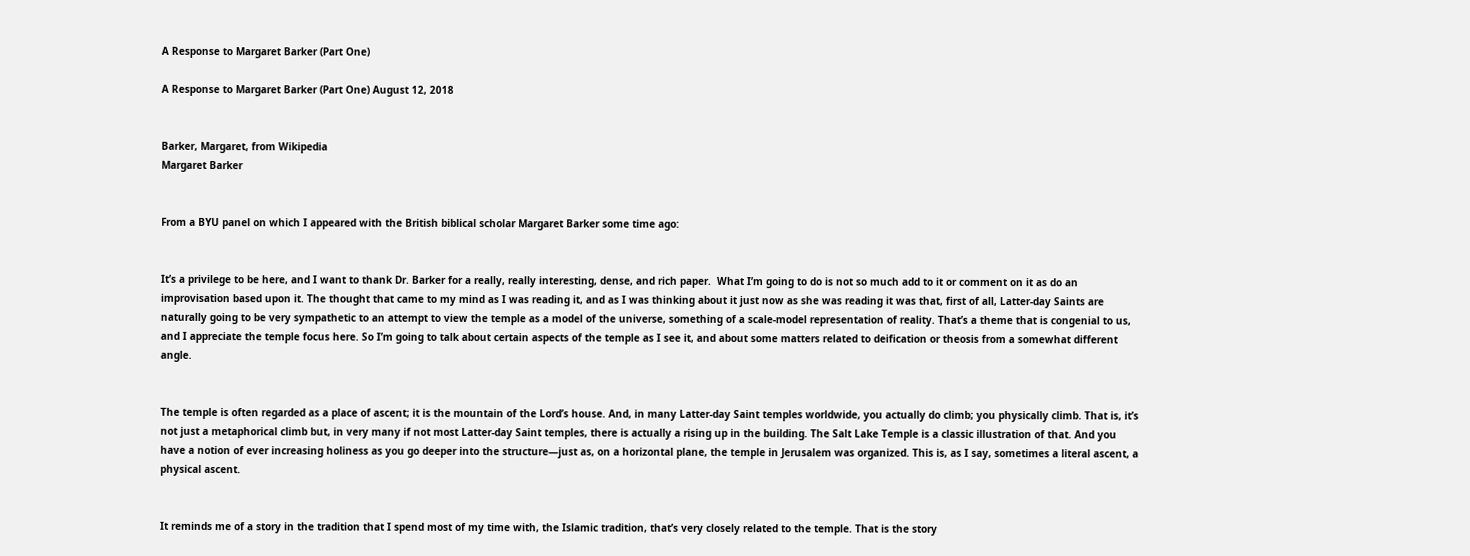A Response to Margaret Barker (Part One)

A Response to Margaret Barker (Part One) August 12, 2018


Barker, Margaret, from Wikipedia
Margaret Barker


From a BYU panel on which I appeared with the British biblical scholar Margaret Barker some time ago:


It’s a privilege to be here, and I want to thank Dr. Barker for a really, really interesting, dense, and rich paper.  What I’m going to do is not so much add to it or comment on it as do an improvisation based upon it. The thought that came to my mind as I was reading it, and as I was thinking about it just now as she was reading it was that, first of all, Latter-day Saints are naturally going to be very sympathetic to an attempt to view the temple as a model of the universe, something of a scale-model representation of reality. That’s a theme that is congenial to us, and I appreciate the temple focus here. So I’m going to talk about certain aspects of the temple as I see it, and about some matters related to deification or theosis from a somewhat different angle.


The temple is often regarded as a place of ascent; it is the mountain of the Lord’s house. And, in many Latter-day Saint temples worldwide, you actually do climb; you physically climb. That is, it’s not just a metaphorical climb but, in very many if not most Latter-day Saint temples, there is actually a rising up in the building. The Salt Lake Temple is a classic illustration of that. And you have a notion of ever increasing holiness as you go deeper into the structure—just as, on a horizontal plane, the temple in Jerusalem was organized. This is, as I say, sometimes a literal ascent, a physical ascent.


It reminds me of a story in the tradition that I spend most of my time with, the Islamic tradition, that’s very closely related to the temple. That is the story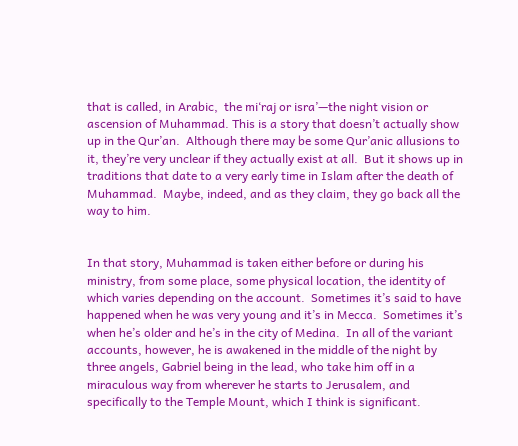that is called, in Arabic,  the mi‘raj or isra’—the night vision or ascension of Muhammad. This is a story that doesn’t actually show up in the Qur’an.  Although there may be some Qur’anic allusions to it, they’re very unclear if they actually exist at all.  But it shows up in traditions that date to a very early time in Islam after the death of Muhammad.  Maybe, indeed, and as they claim, they go back all the way to him.


In that story, Muhammad is taken either before or during his ministry, from some place, some physical location, the identity of which varies depending on the account.  Sometimes it’s said to have happened when he was very young and it’s in Mecca.  Sometimes it’s when he’s older and he’s in the city of Medina.  In all of the variant accounts, however, he is awakened in the middle of the night by three angels, Gabriel being in the lead, who take him off in a miraculous way from wherever he starts to Jerusalem, and specifically to the Temple Mount, which I think is significant.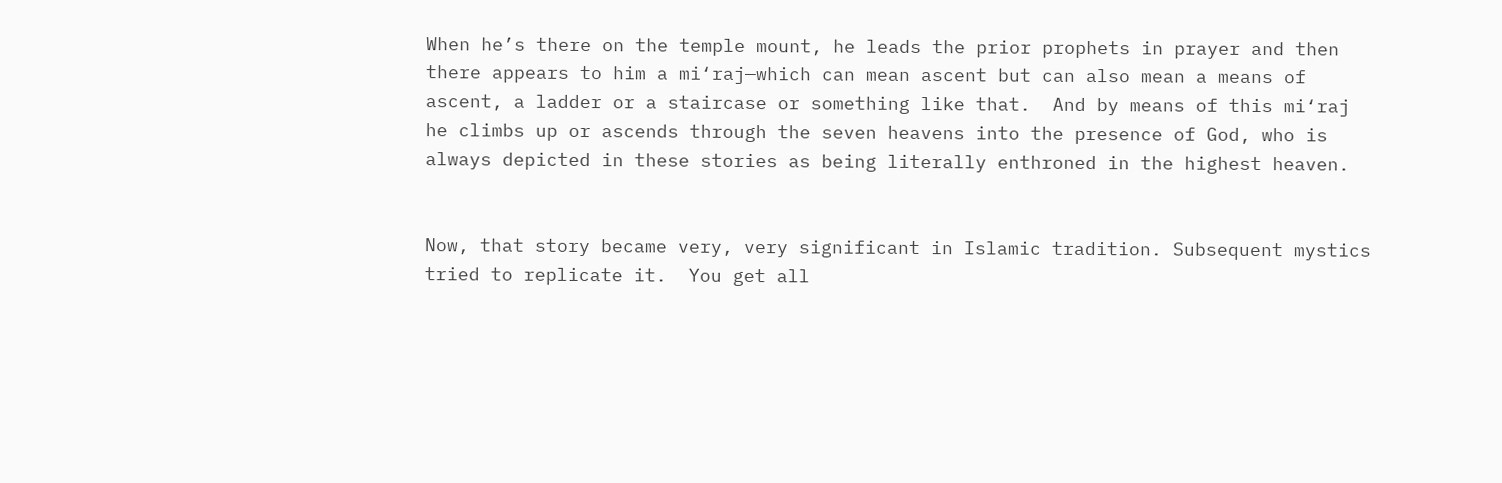When he’s there on the temple mount, he leads the prior prophets in prayer and then there appears to him a mi‘raj—which can mean ascent but can also mean a means of ascent, a ladder or a staircase or something like that.  And by means of this mi‘raj he climbs up or ascends through the seven heavens into the presence of God, who is always depicted in these stories as being literally enthroned in the highest heaven.


Now, that story became very, very significant in Islamic tradition. Subsequent mystics tried to replicate it.  You get all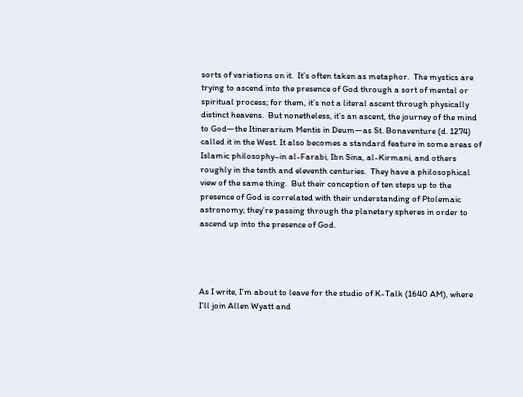sorts of variations on it.  It’s often taken as metaphor.  The mystics are trying to ascend into the presence of God through a sort of mental or spiritual process; for them, it’s not a literal ascent through physically distinct heavens.  But nonetheless, it’s an ascent, the journey of the mind to God—the Itinerarium Mentis in Deum—as St. Bonaventure (d. 1274)  called it in the West. It also becomes a standard feature in some areas of Islamic philosophy–in al-Farabi, Ibn Sina, al-Kirmani, and others roughly in the tenth and eleventh centuries.  They have a philosophical view of the same thing.  But their conception of ten steps up to the presence of God is correlated with their understanding of Ptolemaic astronomy; they’re passing through the planetary spheres in order to ascend up into the presence of God.




As I write, I’m about to leave for the studio of K-Talk (1640 AM), where I’ll join Allen Wyatt and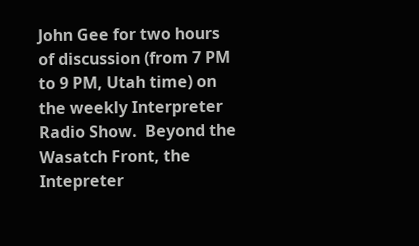John Gee for two hours of discussion (from 7 PM to 9 PM, Utah time) on the weekly Interpreter Radio Show.  Beyond the Wasatch Front, the Intepreter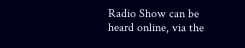Radio Show can be heard online, via the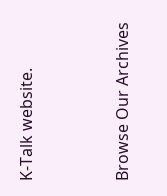K-Talk website.



Browse Our Archives